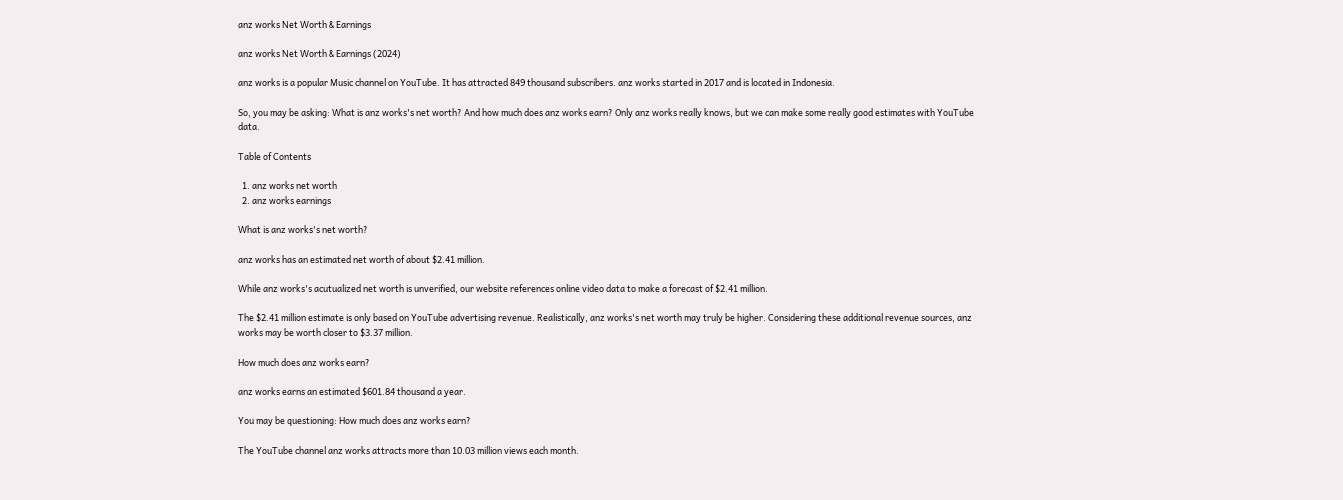anz works Net Worth & Earnings

anz works Net Worth & Earnings (2024)

anz works is a popular Music channel on YouTube. It has attracted 849 thousand subscribers. anz works started in 2017 and is located in Indonesia.

So, you may be asking: What is anz works's net worth? And how much does anz works earn? Only anz works really knows, but we can make some really good estimates with YouTube data.

Table of Contents

  1. anz works net worth
  2. anz works earnings

What is anz works's net worth?

anz works has an estimated net worth of about $2.41 million.

While anz works's acutualized net worth is unverified, our website references online video data to make a forecast of $2.41 million.

The $2.41 million estimate is only based on YouTube advertising revenue. Realistically, anz works's net worth may truly be higher. Considering these additional revenue sources, anz works may be worth closer to $3.37 million.

How much does anz works earn?

anz works earns an estimated $601.84 thousand a year.

You may be questioning: How much does anz works earn?

The YouTube channel anz works attracts more than 10.03 million views each month.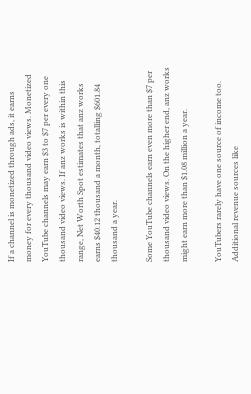If a channel is monetized through ads, it earns money for every thousand video views. Monetized YouTube channels may earn $3 to $7 per every one thousand video views. If anz works is within this range, Net Worth Spot estimates that anz works earns $40.12 thousand a month, totalling $601.84 thousand a year.

Some YouTube channels earn even more than $7 per thousand video views. On the higher end, anz works might earn more than $1.08 million a year.

YouTubers rarely have one source of income too. Additional revenue sources like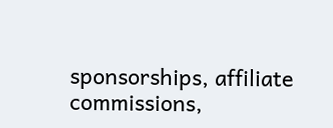sponsorships, affiliate commissions,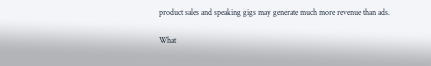product sales and speaking gigs may generate much more revenue than ads.

What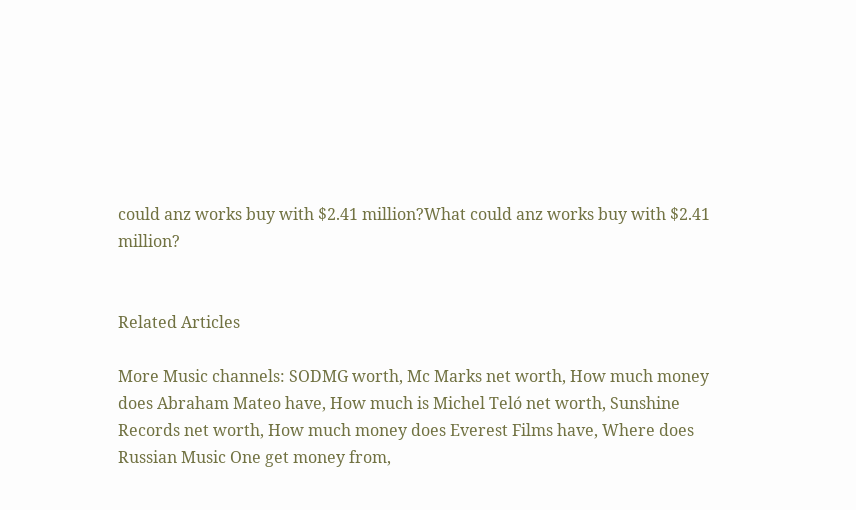could anz works buy with $2.41 million?What could anz works buy with $2.41 million?


Related Articles

More Music channels: SODMG worth, Mc Marks net worth, How much money does Abraham Mateo have, How much is Michel Teló net worth, Sunshine Records net worth, How much money does Everest Films have, Where does Russian Music One get money from,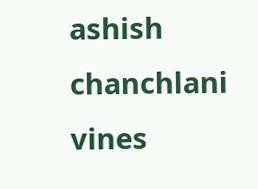ashish chanchlani vines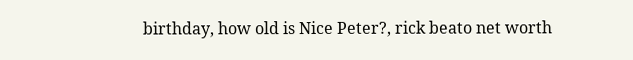birthday, how old is Nice Peter?, rick beato net worth